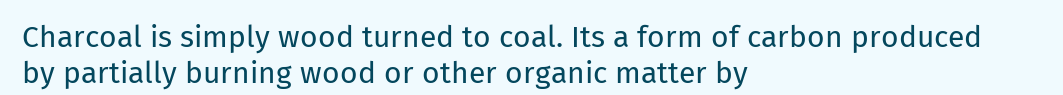Charcoal is simply wood turned to coal. Its a form of carbon produced by partially burning wood or other organic matter by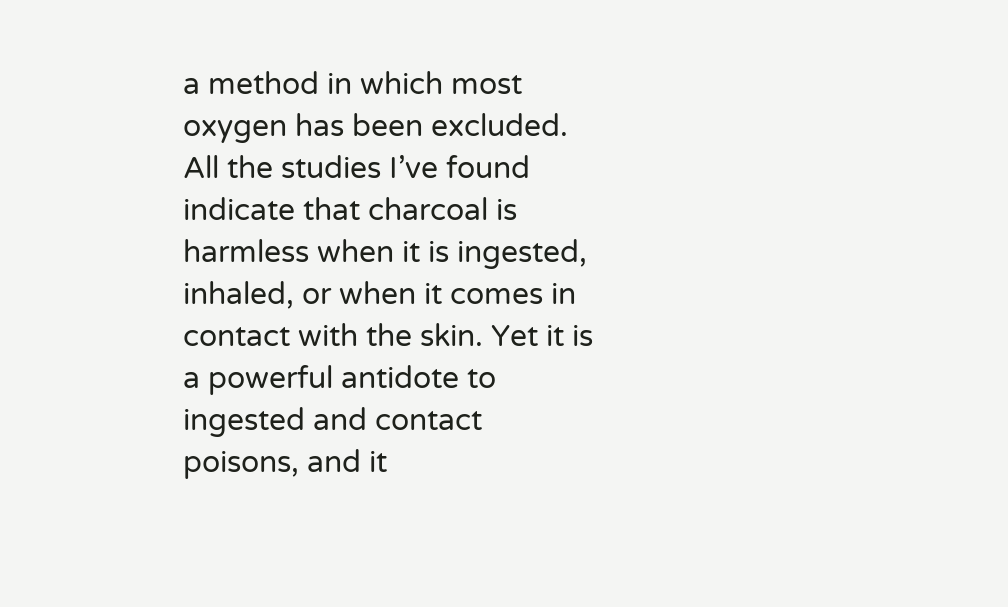a method in which most oxygen has been excluded. All the studies I’ve found indicate that charcoal is harmless when it is ingested, inhaled, or when it comes in contact with the skin. Yet it is a powerful antidote to ingested and contact poisons, and it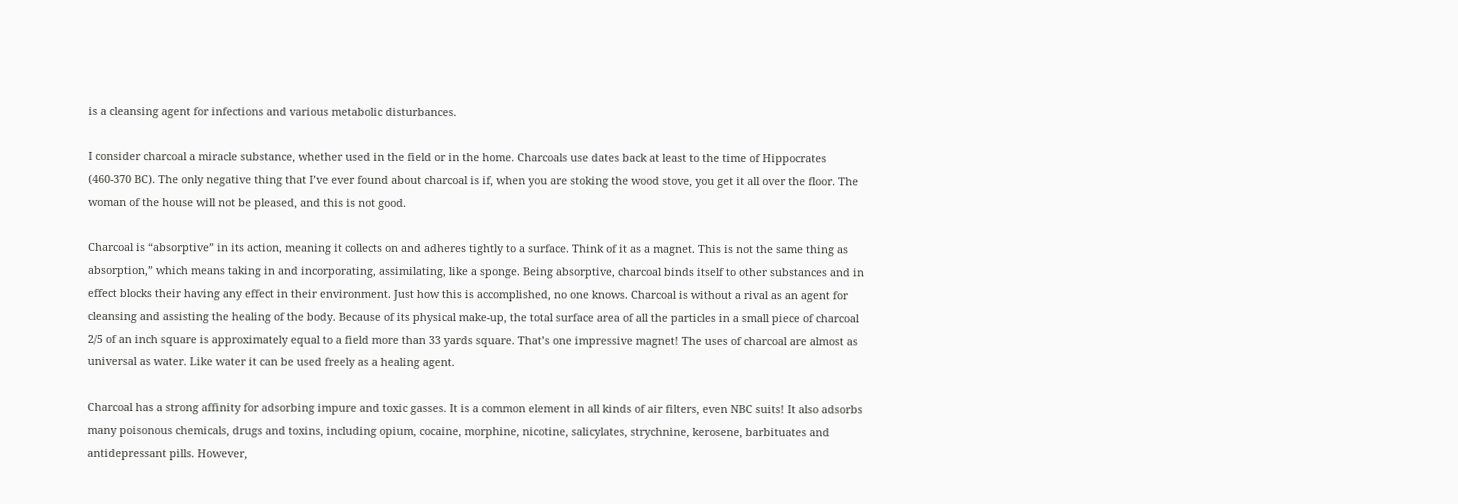is a cleansing agent for infections and various metabolic disturbances.

I consider charcoal a miracle substance, whether used in the field or in the home. Charcoals use dates back at least to the time of Hippocrates (460-370 BC). The only negative thing that I’ve ever found about charcoal is if, when you are stoking the wood stove, you get it all over the floor. The woman of the house will not be pleased, and this is not good.

Charcoal is “absorptive” in its action, meaning it collects on and adheres tightly to a surface. Think of it as a magnet. This is not the same thing as absorption,” which means taking in and incorporating, assimilating, like a sponge. Being absorptive, charcoal binds itself to other substances and in effect blocks their having any effect in their environment. Just how this is accomplished, no one knows. Charcoal is without a rival as an agent for cleansing and assisting the healing of the body. Because of its physical make-up, the total surface area of all the particles in a small piece of charcoal 2/5 of an inch square is approximately equal to a field more than 33 yards square. That’s one impressive magnet! The uses of charcoal are almost as universal as water. Like water it can be used freely as a healing agent.

Charcoal has a strong affinity for adsorbing impure and toxic gasses. It is a common element in all kinds of air filters, even NBC suits! It also adsorbs many poisonous chemicals, drugs and toxins, including opium, cocaine, morphine, nicotine, salicylates, strychnine, kerosene, barbituates and antidepressant pills. However,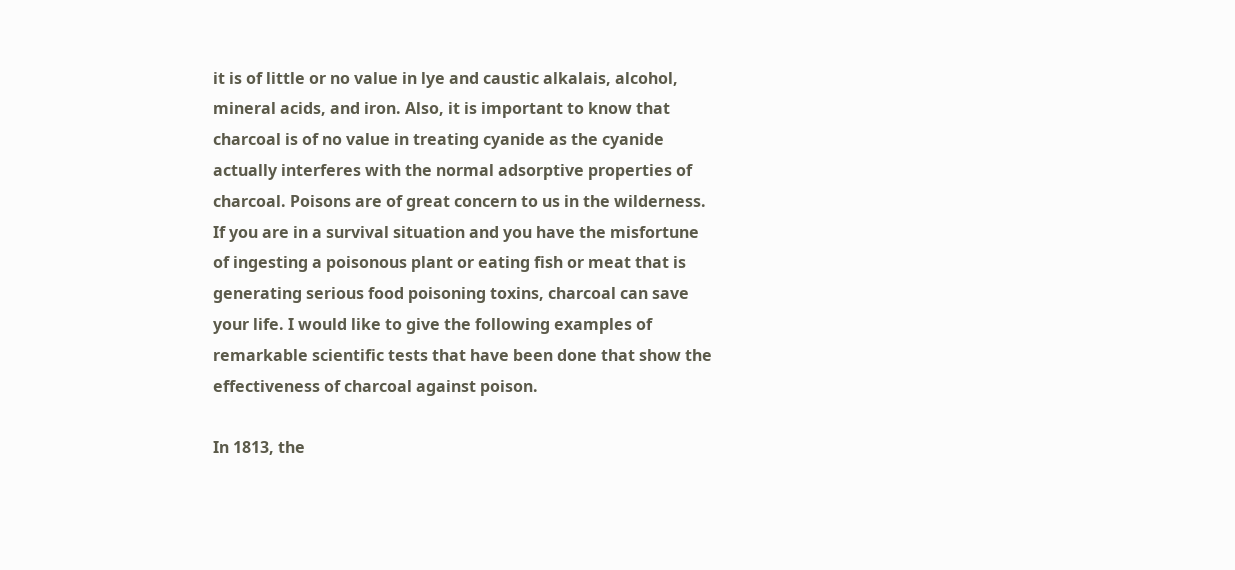it is of little or no value in lye and caustic alkalais, alcohol, mineral acids, and iron. Also, it is important to know that charcoal is of no value in treating cyanide as the cyanide actually interferes with the normal adsorptive properties of charcoal. Poisons are of great concern to us in the wilderness. If you are in a survival situation and you have the misfortune of ingesting a poisonous plant or eating fish or meat that is generating serious food poisoning toxins, charcoal can save your life. I would like to give the following examples of remarkable scientific tests that have been done that show the effectiveness of charcoal against poison.

In 1813, the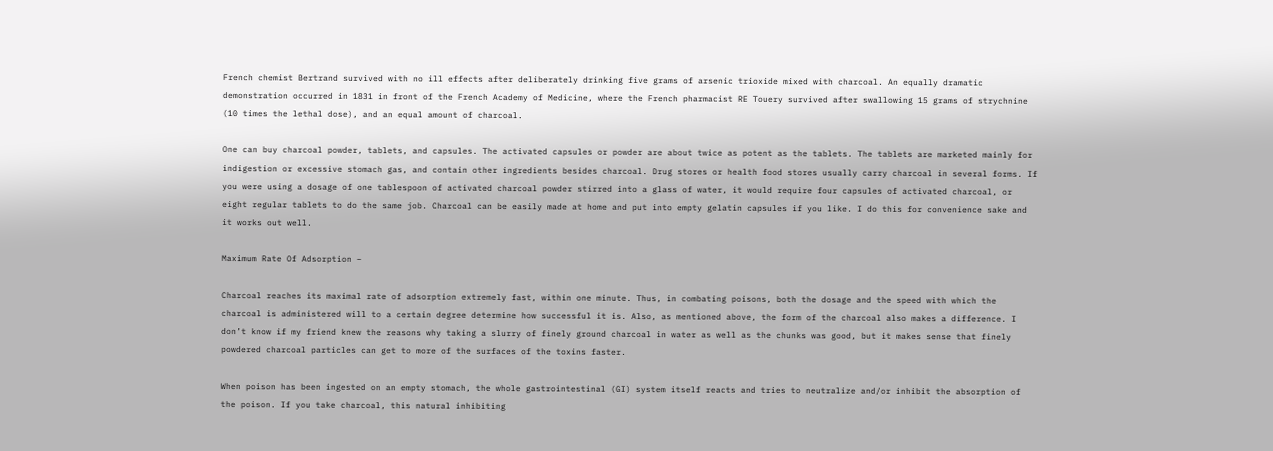French chemist Bertrand survived with no ill effects after deliberately drinking five grams of arsenic trioxide mixed with charcoal. An equally dramatic demonstration occurred in 1831 in front of the French Academy of Medicine, where the French pharmacist RE Touery survived after swallowing 15 grams of strychnine (10 times the lethal dose), and an equal amount of charcoal.

One can buy charcoal powder, tablets, and capsules. The activated capsules or powder are about twice as potent as the tablets. The tablets are marketed mainly for indigestion or excessive stomach gas, and contain other ingredients besides charcoal. Drug stores or health food stores usually carry charcoal in several forms. If you were using a dosage of one tablespoon of activated charcoal powder stirred into a glass of water, it would require four capsules of activated charcoal, or eight regular tablets to do the same job. Charcoal can be easily made at home and put into empty gelatin capsules if you like. I do this for convenience sake and it works out well.

Maximum Rate Of Adsorption –

Charcoal reaches its maximal rate of adsorption extremely fast, within one minute. Thus, in combating poisons, both the dosage and the speed with which the charcoal is administered will to a certain degree determine how successful it is. Also, as mentioned above, the form of the charcoal also makes a difference. I don’t know if my friend knew the reasons why taking a slurry of finely ground charcoal in water as well as the chunks was good, but it makes sense that finely powdered charcoal particles can get to more of the surfaces of the toxins faster.

When poison has been ingested on an empty stomach, the whole gastrointestinal (GI) system itself reacts and tries to neutralize and/or inhibit the absorption of the poison. If you take charcoal, this natural inhibiting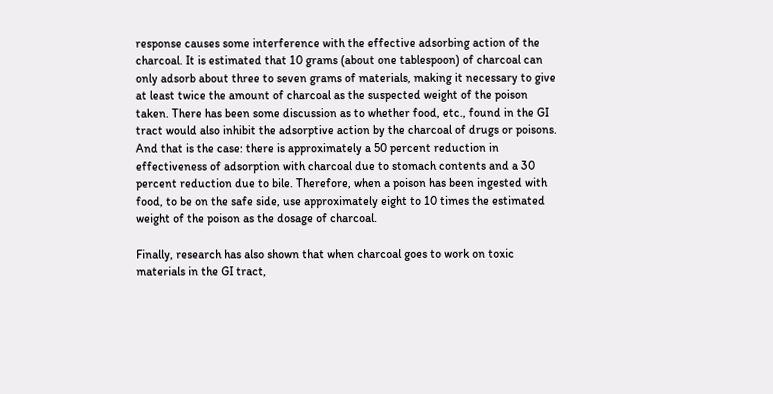response causes some interference with the effective adsorbing action of the charcoal. It is estimated that 10 grams (about one tablespoon) of charcoal can only adsorb about three to seven grams of materials, making it necessary to give at least twice the amount of charcoal as the suspected weight of the poison taken. There has been some discussion as to whether food, etc., found in the GI tract would also inhibit the adsorptive action by the charcoal of drugs or poisons. And that is the case: there is approximately a 50 percent reduction in effectiveness of adsorption with charcoal due to stomach contents and a 30 percent reduction due to bile. Therefore, when a poison has been ingested with food, to be on the safe side, use approximately eight to 10 times the estimated weight of the poison as the dosage of charcoal.

Finally, research has also shown that when charcoal goes to work on toxic materials in the GI tract,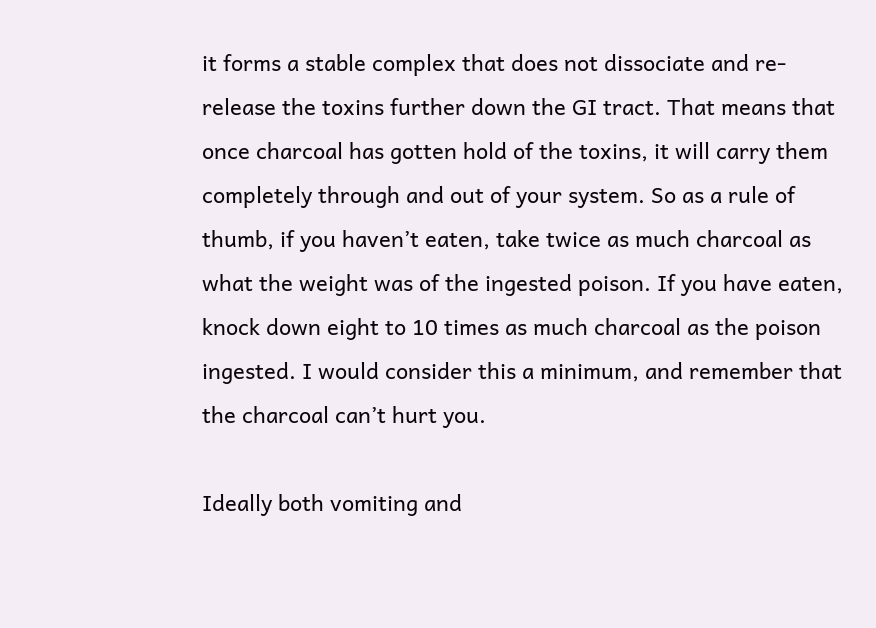it forms a stable complex that does not dissociate and re-release the toxins further down the GI tract. That means that once charcoal has gotten hold of the toxins, it will carry them completely through and out of your system. So as a rule of thumb, if you haven’t eaten, take twice as much charcoal as what the weight was of the ingested poison. If you have eaten, knock down eight to 10 times as much charcoal as the poison ingested. I would consider this a minimum, and remember that the charcoal can’t hurt you.

Ideally both vomiting and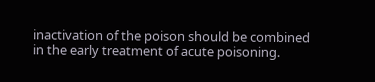inactivation of the poison should be combined in the early treatment of acute poisoning.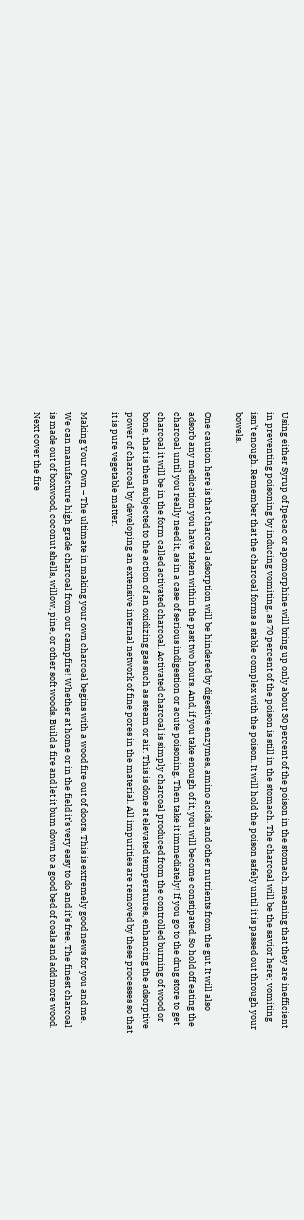Using either Syrup of Ipecac or apomorphine will bring up only about 30 percent of the poison in the stomach, meaning that they are inefficient in preventing poisoning by inducing vomiting, as 70 percent of the poison is still in the stomach. The charcoal will be the savior here; vomiting isn’t enough. Remember that the charcoal forms a stable complex with the poison. It will hold the poison safely until it is passed out through your bowels.

One caution here is that charcoal adsorption will be hindered by digestive enzymes, amino acids, and other nutrients from the gut. It will also adsorb any medication you have taken within the past two hours. And, if you take enough of it, you will become constipated. So hold off eating the charcoal until you really need it, as in a case of serious indigestion or acute poisoning. Then take it immediately! If you go to the drug store to get charcoal it will be in the form called activated charcoal. Activated charcoal is simply charcoal produced from the controlled burning of wood or bone, that is then subjected to the action of an oxidizing gas such as steam or air. This is done at elevated temperatures, enhancing the adsorptive power of charcoal by developing an extensive internal network of fine pores in the material. All impurities are removed by these processes so that it is pure vegetable matter.

Making Your Own – The ultimate in making your own charcoal begins with a wood fire out of doors. This is extremely good news for you and me. We can manufacture high grade charcoal from our campfire! Whether at home or in the field it’s very easy to do and it’s free. The finest charcoal is made out of boxwood, coconut shells, willow, pine, or other soft woods. Build a fire and let it bum down to a good bed of coals and add more wood. Next cover the fire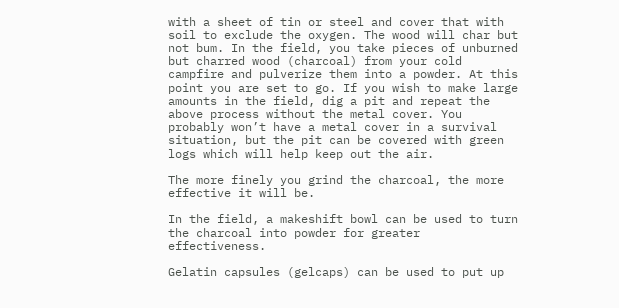with a sheet of tin or steel and cover that with soil to exclude the oxygen. The wood will char but not bum. In the field, you take pieces of unburned but charred wood (charcoal) from your cold campfire and pulverize them into a powder. At this point you are set to go. If you wish to make large amounts in the field, dig a pit and repeat the above process without the metal cover. You probably won’t have a metal cover in a survival situation, but the pit can be covered with green logs which will help keep out the air.

The more finely you grind the charcoal, the more effective it will be.

In the field, a makeshift bowl can be used to turn the charcoal into powder for greater effectiveness.

Gelatin capsules (gelcaps) can be used to put up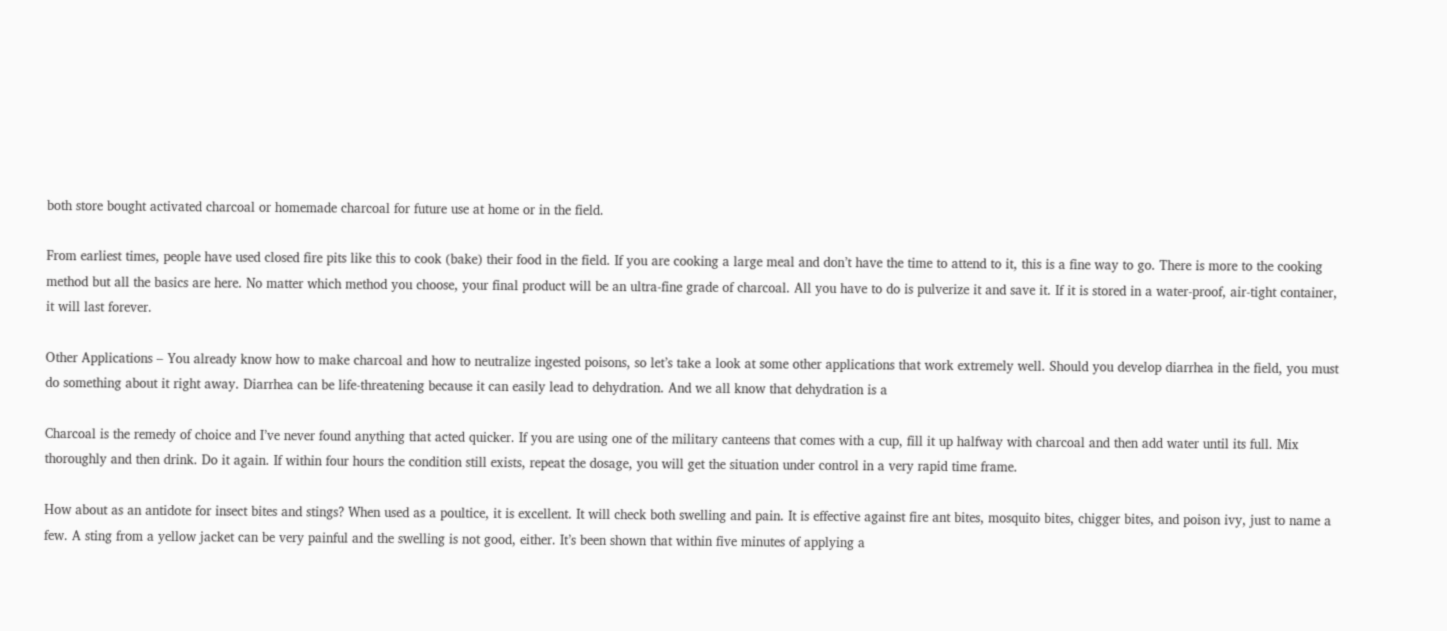both store bought activated charcoal or homemade charcoal for future use at home or in the field.

From earliest times, people have used closed fire pits like this to cook (bake) their food in the field. If you are cooking a large meal and don’t have the time to attend to it, this is a fine way to go. There is more to the cooking method but all the basics are here. No matter which method you choose, your final product will be an ultra-fine grade of charcoal. All you have to do is pulverize it and save it. If it is stored in a water-proof, air-tight container, it will last forever.

Other Applications – You already know how to make charcoal and how to neutralize ingested poisons, so let’s take a look at some other applications that work extremely well. Should you develop diarrhea in the field, you must do something about it right away. Diarrhea can be life-threatening because it can easily lead to dehydration. And we all know that dehydration is a

Charcoal is the remedy of choice and I’ve never found anything that acted quicker. If you are using one of the military canteens that comes with a cup, fill it up halfway with charcoal and then add water until its full. Mix thoroughly and then drink. Do it again. If within four hours the condition still exists, repeat the dosage, you will get the situation under control in a very rapid time frame.

How about as an antidote for insect bites and stings? When used as a poultice, it is excellent. It will check both swelling and pain. It is effective against fire ant bites, mosquito bites, chigger bites, and poison ivy, just to name a few. A sting from a yellow jacket can be very painful and the swelling is not good, either. It’s been shown that within five minutes of applying a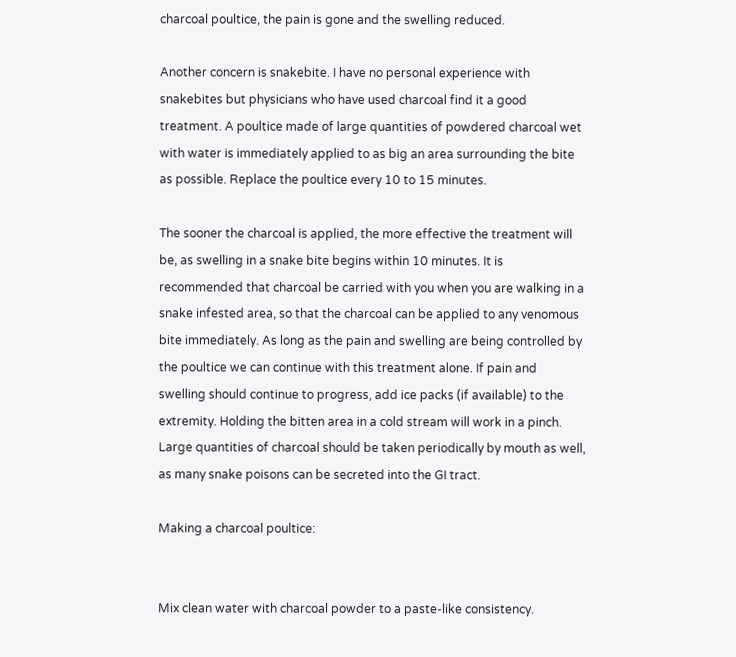charcoal poultice, the pain is gone and the swelling reduced.

Another concern is snakebite. I have no personal experience with snakebites but physicians who have used charcoal find it a good treatment. A poultice made of large quantities of powdered charcoal wet with water is immediately applied to as big an area surrounding the bite as possible. Replace the poultice every 10 to 15 minutes.

The sooner the charcoal is applied, the more effective the treatment will be, as swelling in a snake bite begins within 10 minutes. It is recommended that charcoal be carried with you when you are walking in a snake infested area, so that the charcoal can be applied to any venomous bite immediately. As long as the pain and swelling are being controlled by the poultice we can continue with this treatment alone. If pain and swelling should continue to progress, add ice packs (if available) to the extremity. Holding the bitten area in a cold stream will work in a pinch. Large quantities of charcoal should be taken periodically by mouth as well, as many snake poisons can be secreted into the GI tract.

Making a charcoal poultice:


Mix clean water with charcoal powder to a paste-like consistency.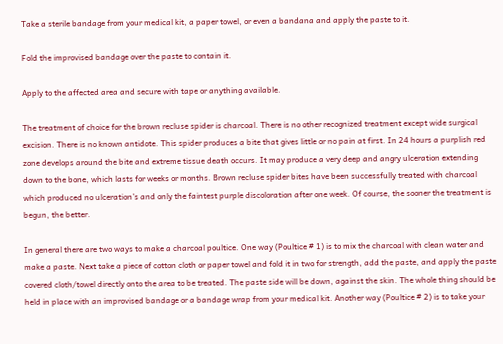Take a sterile bandage from your medical kit, a paper towel, or even a bandana and apply the paste to it.

Fold the improvised bandage over the paste to contain it.

Apply to the affected area and secure with tape or anything available.

The treatment of choice for the brown recluse spider is charcoal. There is no other recognized treatment except wide surgical excision. There is no known antidote. This spider produces a bite that gives little or no pain at first. In 24 hours a purplish red zone develops around the bite and extreme tissue death occurs. It may produce a very deep and angry ulceration extending down to the bone, which lasts for weeks or months. Brown recluse spider bites have been successfully treated with charcoal which produced no ulceration’s and only the faintest purple discoloration after one week. Of course, the sooner the treatment is begun, the better.

In general there are two ways to make a charcoal poultice. One way (Poultice # 1) is to mix the charcoal with clean water and make a paste. Next take a piece of cotton cloth or paper towel and fold it in two for strength, add the paste, and apply the paste covered cloth/towel directly onto the area to be treated. The paste side will be down, against the skin. The whole thing should be held in place with an improvised bandage or a bandage wrap from your medical kit. Another way (Poultice # 2) is to take your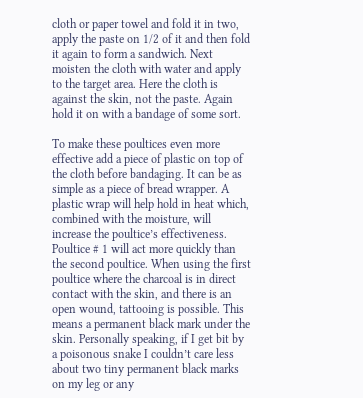cloth or paper towel and fold it in two, apply the paste on 1/2 of it and then fold it again to form a sandwich. Next moisten the cloth with water and apply to the target area. Here the cloth is against the skin, not the paste. Again hold it on with a bandage of some sort.

To make these poultices even more effective add a piece of plastic on top of the cloth before bandaging. It can be as simple as a piece of bread wrapper. A plastic wrap will help hold in heat which, combined with the moisture, will increase the poultice’s effectiveness. Poultice # 1 will act more quickly than the second poultice. When using the first poultice where the charcoal is in direct contact with the skin, and there is an open wound, tattooing is possible. This means a permanent black mark under the skin. Personally speaking, if I get bit by a poisonous snake I couldn’t care less about two tiny permanent black marks on my leg or any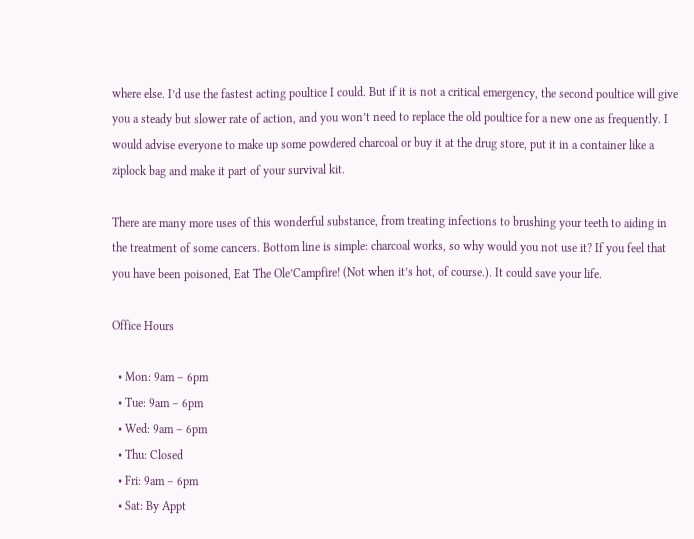where else. I’d use the fastest acting poultice I could. But if it is not a critical emergency, the second poultice will give you a steady but slower rate of action, and you won’t need to replace the old poultice for a new one as frequently. I would advise everyone to make up some powdered charcoal or buy it at the drug store, put it in a container like a ziplock bag and make it part of your survival kit.

There are many more uses of this wonderful substance, from treating infections to brushing your teeth to aiding in the treatment of some cancers. Bottom line is simple: charcoal works, so why would you not use it? If you feel that you have been poisoned, Eat The Ole’Campfire! (Not when it’s hot, of course.). It could save your life.

Office Hours

  • Mon: 9am – 6pm
  • Tue: 9am – 6pm
  • Wed: 9am – 6pm
  • Thu: Closed
  • Fri: 9am – 6pm
  • Sat: By Appt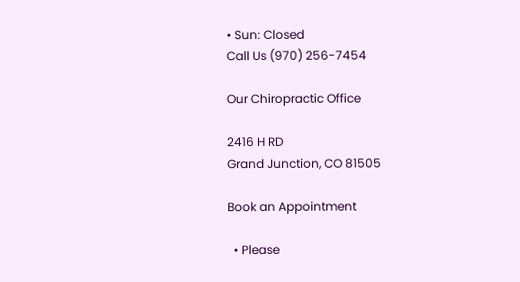• Sun: Closed
Call Us (970) 256-7454

Our Chiropractic Office

2416 H RD
Grand Junction, CO 81505

Book an Appointment

  • Please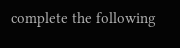complete the following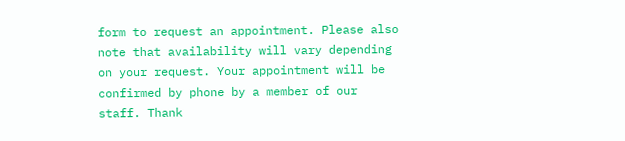form to request an appointment. Please also note that availability will vary depending on your request. Your appointment will be confirmed by phone by a member of our staff. Thank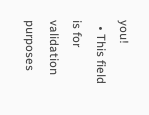you!
  • This field is for validation purposes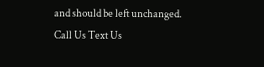and should be left unchanged.
Call Us Text Us